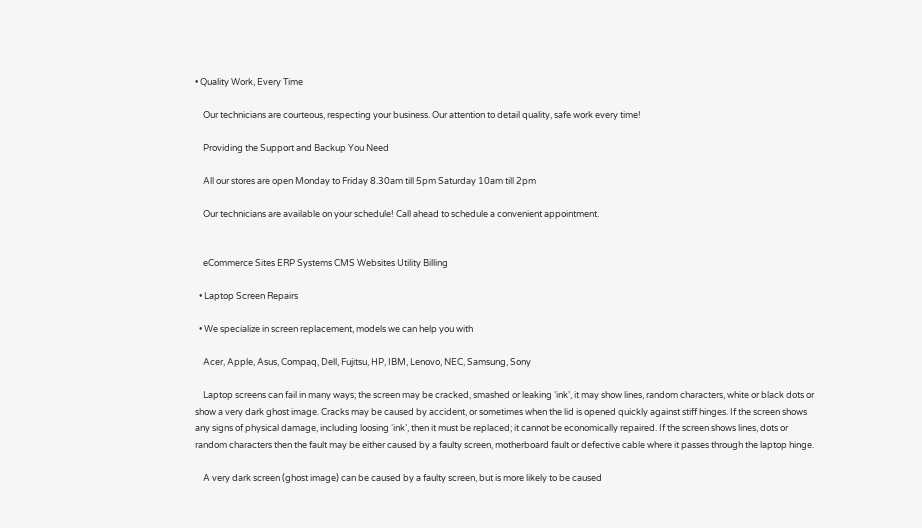• Quality Work, Every Time

    Our technicians are courteous, respecting your business. Our attention to detail quality, safe work every time!

    Providing the Support and Backup You Need

    All our stores are open Monday to Friday 8.30am till 5pm Saturday 10am till 2pm

    Our technicians are available on your schedule! Call ahead to schedule a convenient appointment.


    eCommerce Sites ERP Systems CMS Websites Utility Billing

  • Laptop Screen Repairs

  • We specialize in screen replacement, models we can help you with

    Acer, Apple, Asus, Compaq, Dell, Fujitsu, HP, IBM, Lenovo, NEC, Samsung, Sony

    Laptop screens can fail in many ways; the screen may be cracked, smashed or leaking ‘ink’, it may show lines, random characters, white or black dots or show a very dark ghost image. Cracks may be caused by accident, or sometimes when the lid is opened quickly against stiff hinges. If the screen shows any signs of physical damage, including loosing ‘ink’, then it must be replaced; it cannot be economically repaired. If the screen shows lines, dots or random characters then the fault may be either caused by a faulty screen, motherboard fault or defective cable where it passes through the laptop hinge.

    A very dark screen (ghost image) can be caused by a faulty screen, but is more likely to be caused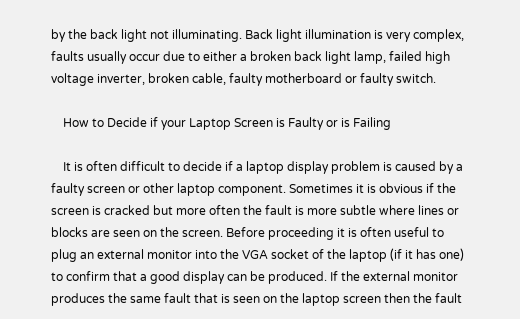by the back light not illuminating. Back light illumination is very complex, faults usually occur due to either a broken back light lamp, failed high voltage inverter, broken cable, faulty motherboard or faulty switch.

    How to Decide if your Laptop Screen is Faulty or is Failing

    It is often difficult to decide if a laptop display problem is caused by a faulty screen or other laptop component. Sometimes it is obvious if the screen is cracked but more often the fault is more subtle where lines or blocks are seen on the screen. Before proceeding it is often useful to plug an external monitor into the VGA socket of the laptop (if it has one) to confirm that a good display can be produced. If the external monitor produces the same fault that is seen on the laptop screen then the fault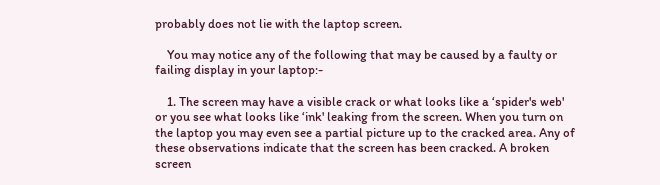probably does not lie with the laptop screen.

    You may notice any of the following that may be caused by a faulty or failing display in your laptop:-

    1. The screen may have a visible crack or what looks like a ‘spider's web' or you see what looks like ‘ink' leaking from the screen. When you turn on the laptop you may even see a partial picture up to the cracked area. Any of these observations indicate that the screen has been cracked. A broken screen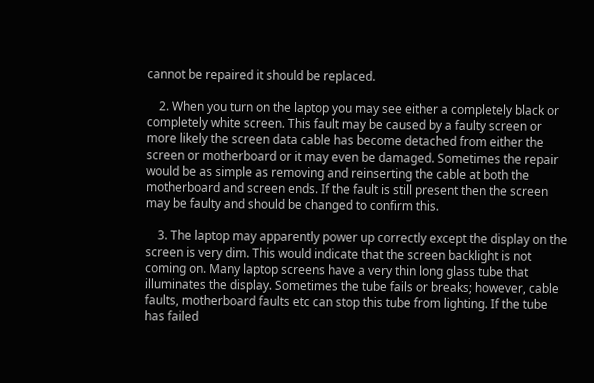cannot be repaired it should be replaced.

    2. When you turn on the laptop you may see either a completely black or completely white screen. This fault may be caused by a faulty screen or more likely the screen data cable has become detached from either the screen or motherboard or it may even be damaged. Sometimes the repair would be as simple as removing and reinserting the cable at both the motherboard and screen ends. If the fault is still present then the screen may be faulty and should be changed to confirm this.

    3. The laptop may apparently power up correctly except the display on the screen is very dim. This would indicate that the screen backlight is not coming on. Many laptop screens have a very thin long glass tube that illuminates the display. Sometimes the tube fails or breaks; however, cable faults, motherboard faults etc can stop this tube from lighting. If the tube has failed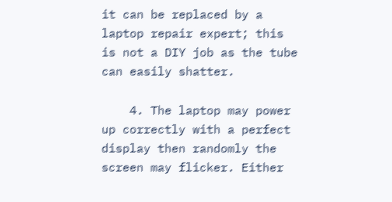it can be replaced by a laptop repair expert; this is not a DIY job as the tube can easily shatter.

    4. The laptop may power up correctly with a perfect display then randomly the screen may flicker. Either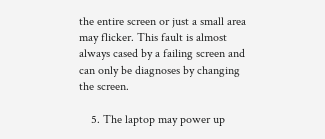the entire screen or just a small area may flicker. This fault is almost always cased by a failing screen and can only be diagnoses by changing the screen.

    5. The laptop may power up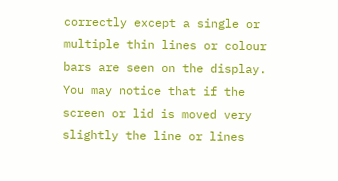correctly except a single or multiple thin lines or colour bars are seen on the display. You may notice that if the screen or lid is moved very slightly the line or lines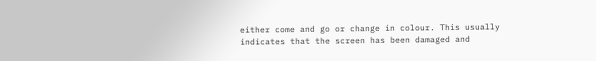either come and go or change in colour. This usually indicates that the screen has been damaged and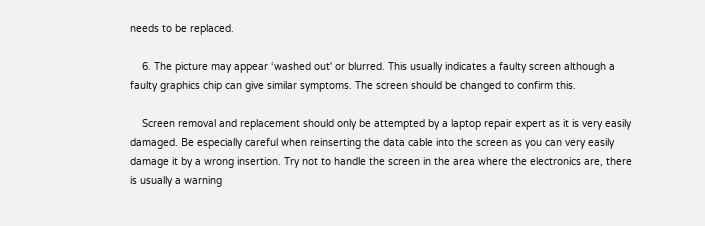needs to be replaced.

    6. The picture may appear ‘washed out' or blurred. This usually indicates a faulty screen although a faulty graphics chip can give similar symptoms. The screen should be changed to confirm this.

    Screen removal and replacement should only be attempted by a laptop repair expert as it is very easily damaged. Be especially careful when reinserting the data cable into the screen as you can very easily damage it by a wrong insertion. Try not to handle the screen in the area where the electronics are, there is usually a warning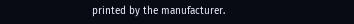printed by the manufacturer.